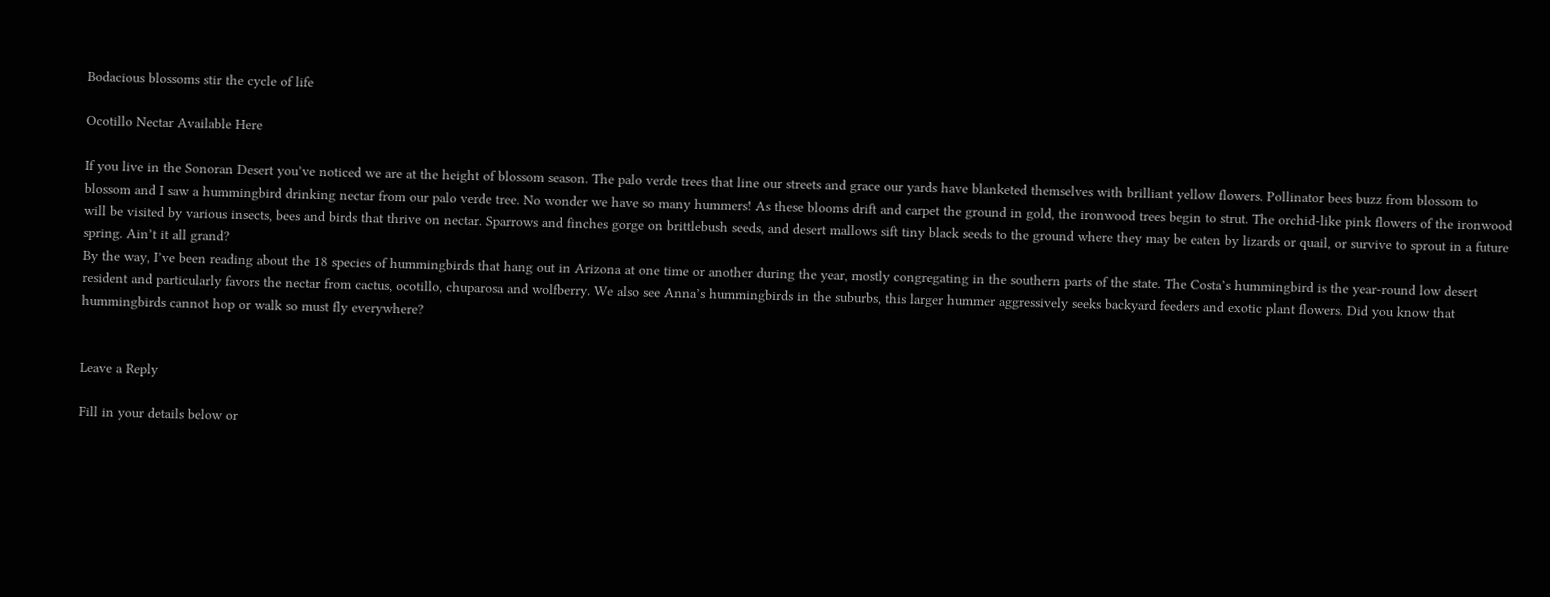Bodacious blossoms stir the cycle of life

Ocotillo Nectar Available Here

If you live in the Sonoran Desert you’ve noticed we are at the height of blossom season. The palo verde trees that line our streets and grace our yards have blanketed themselves with brilliant yellow flowers. Pollinator bees buzz from blossom to blossom and I saw a hummingbird drinking nectar from our palo verde tree. No wonder we have so many hummers! As these blooms drift and carpet the ground in gold, the ironwood trees begin to strut. The orchid-like pink flowers of the ironwood will be visited by various insects, bees and birds that thrive on nectar. Sparrows and finches gorge on brittlebush seeds, and desert mallows sift tiny black seeds to the ground where they may be eaten by lizards or quail, or survive to sprout in a future spring. Ain’t it all grand?
By the way, I’ve been reading about the 18 species of hummingbirds that hang out in Arizona at one time or another during the year, mostly congregating in the southern parts of the state. The Costa’s hummingbird is the year-round low desert resident and particularly favors the nectar from cactus, ocotillo, chuparosa and wolfberry. We also see Anna’s hummingbirds in the suburbs, this larger hummer aggressively seeks backyard feeders and exotic plant flowers. Did you know that hummingbirds cannot hop or walk so must fly everywhere?


Leave a Reply

Fill in your details below or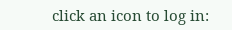click an icon to log in: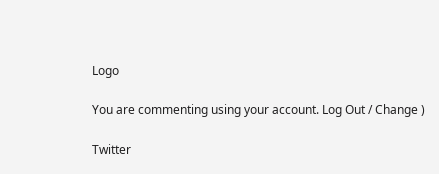Logo

You are commenting using your account. Log Out / Change )

Twitter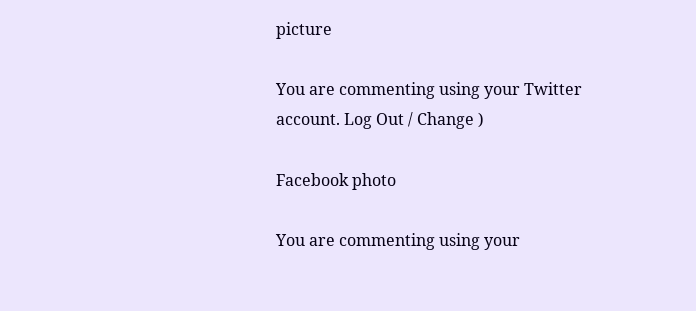picture

You are commenting using your Twitter account. Log Out / Change )

Facebook photo

You are commenting using your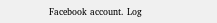Facebook account. Log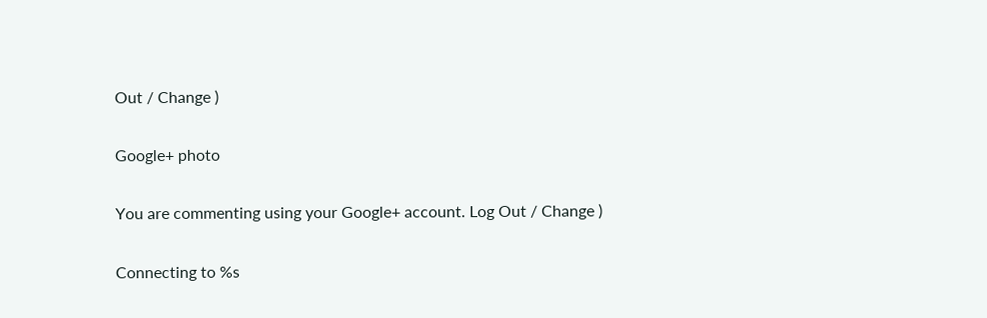Out / Change )

Google+ photo

You are commenting using your Google+ account. Log Out / Change )

Connecting to %s